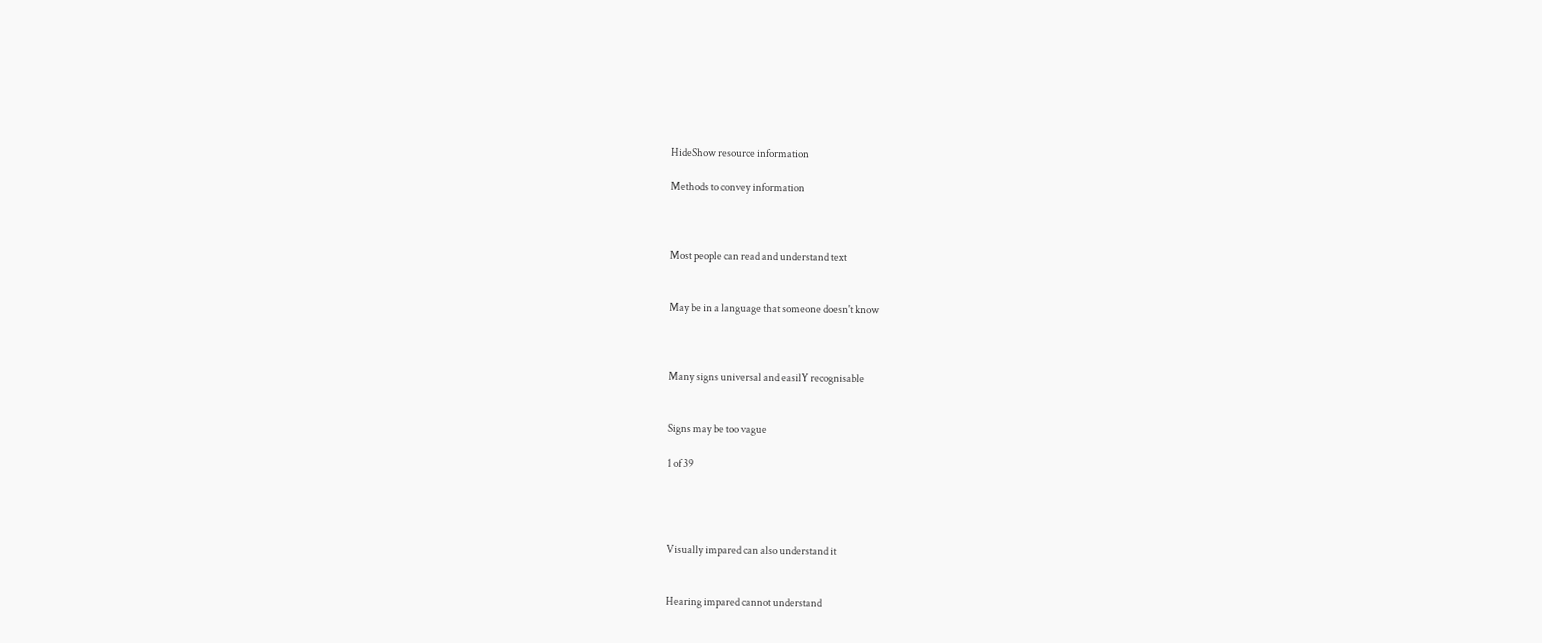HideShow resource information

Methods to convey information



Most people can read and understand text


May be in a language that someone doesn't know



Many signs universal and easilY recognisable


Signs may be too vague

1 of 39




Visually impared can also understand it


Hearing impared cannot understand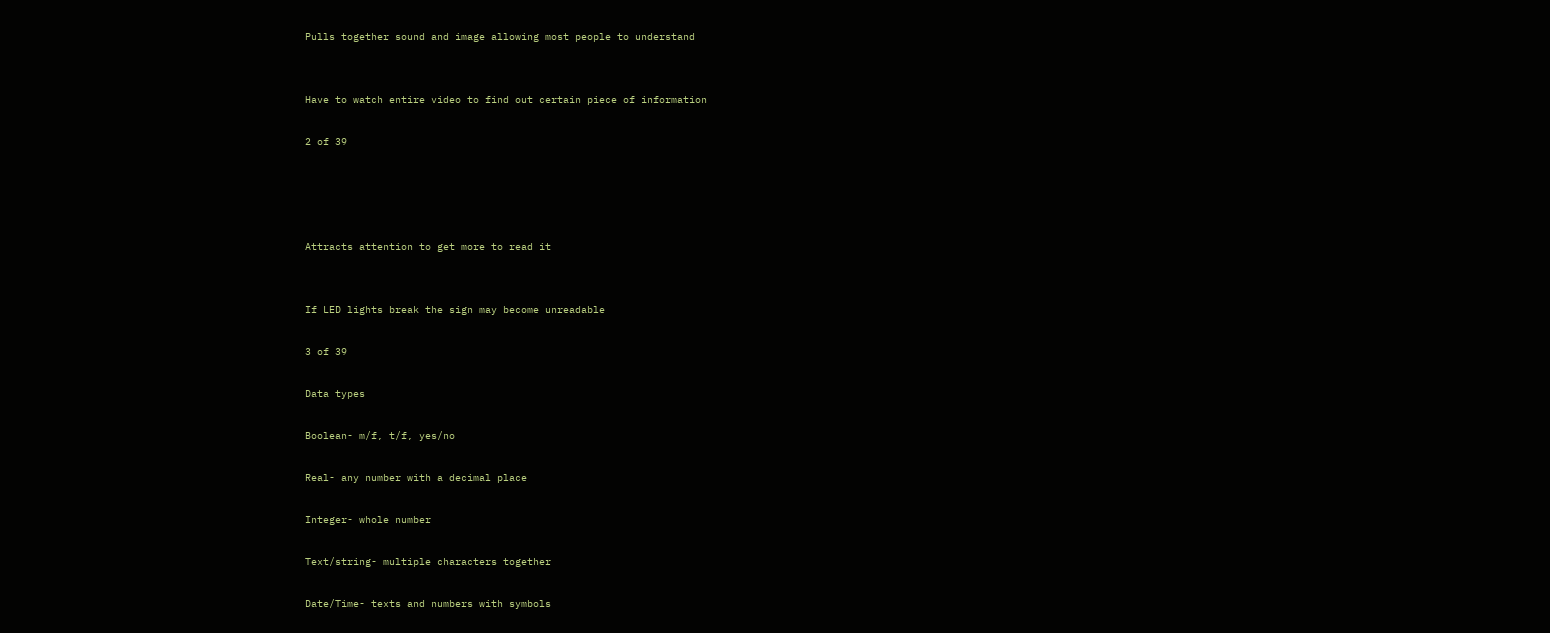Pulls together sound and image allowing most people to understand


Have to watch entire video to find out certain piece of information

2 of 39




Attracts attention to get more to read it


If LED lights break the sign may become unreadable

3 of 39

Data types

Boolean- m/f, t/f, yes/no

Real- any number with a decimal place

Integer- whole number

Text/string- multiple characters together

Date/Time- texts and numbers with symbols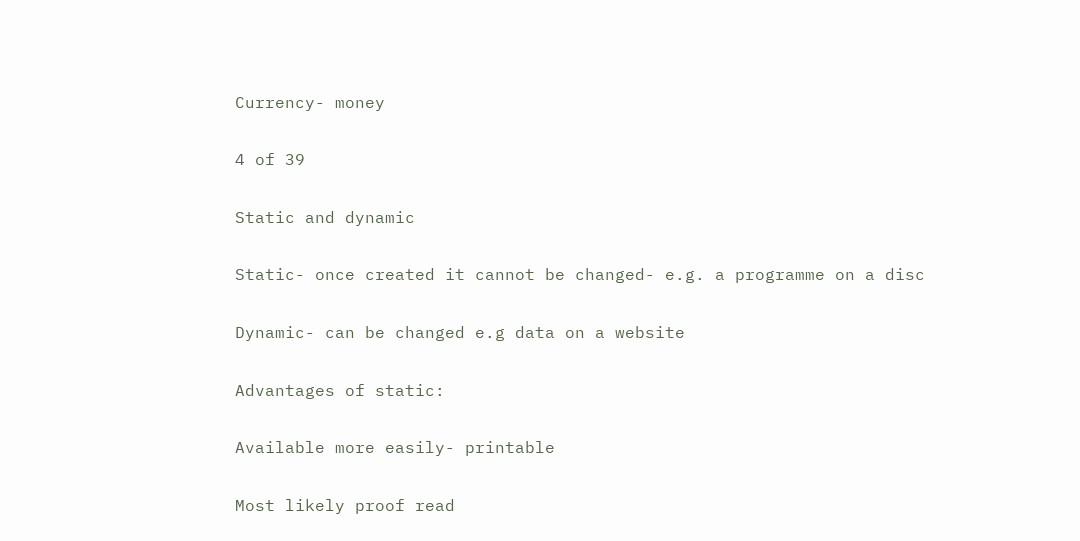Currency- money

4 of 39

Static and dynamic

Static- once created it cannot be changed- e.g. a programme on a disc

Dynamic- can be changed e.g data on a website

Advantages of static:

Available more easily- printable

Most likely proof read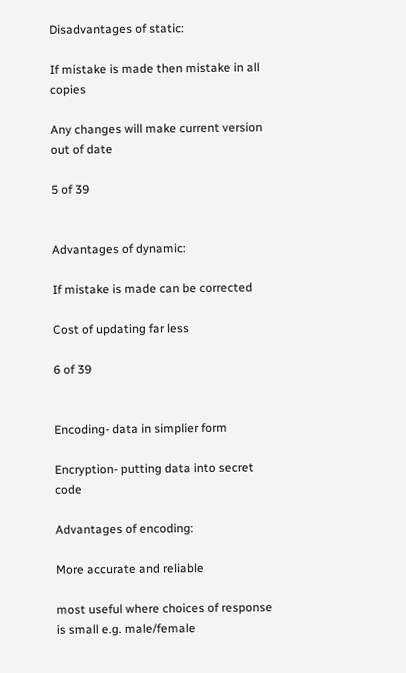Disadvantages of static:

If mistake is made then mistake in all copies

Any changes will make current version out of date

5 of 39


Advantages of dynamic:

If mistake is made can be corrected

Cost of updating far less

6 of 39


Encoding- data in simplier form

Encryption- putting data into secret code

Advantages of encoding:

More accurate and reliable

most useful where choices of response is small e.g. male/female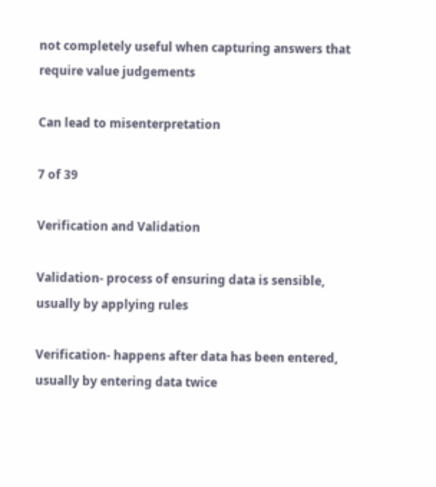not completely useful when capturing answers that require value judgements

Can lead to misenterpretation

7 of 39

Verification and Validation

Validation- process of ensuring data is sensible, usually by applying rules

Verification- happens after data has been entered, usually by entering data twice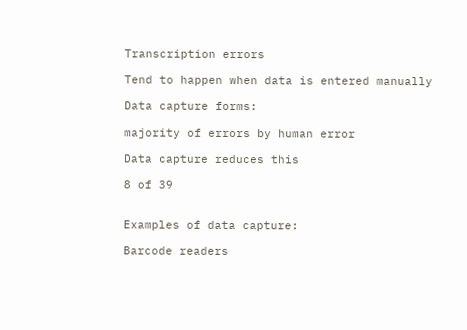Transcription errors

Tend to happen when data is entered manually

Data capture forms:

majority of errors by human error

Data capture reduces this

8 of 39


Examples of data capture:

Barcode readers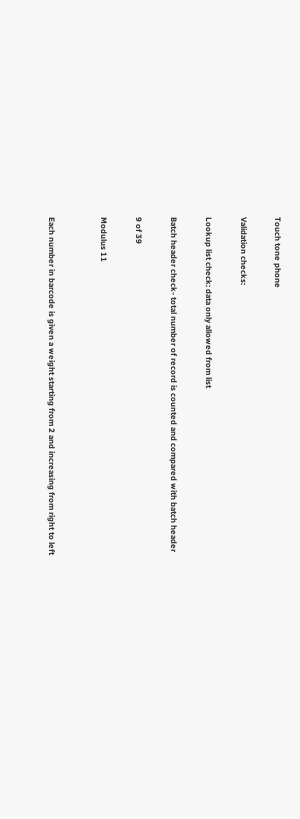Touch tone phone

Validation checks:

Lookup list check: data only allowed from list

Batch header check- total number of record is counted and compared with batch header

9 of 39

Modulus 11


Each number in barcode is given a weight starting from 2 and increasing from right to left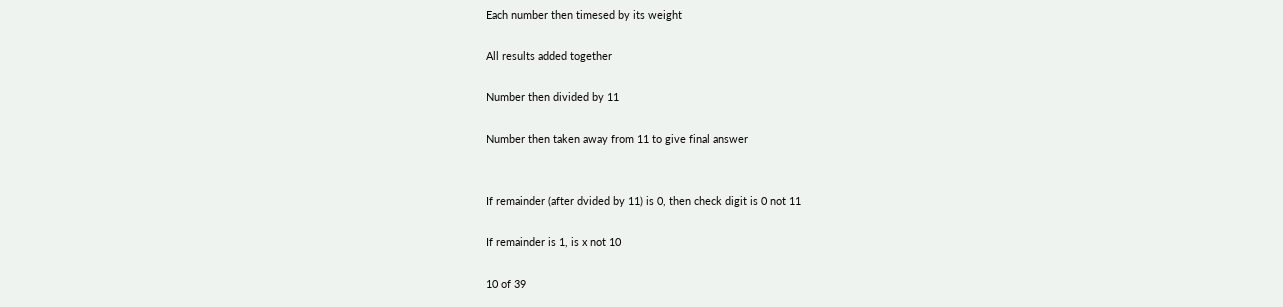Each number then timesed by its weight

All results added together

Number then divided by 11

Number then taken away from 11 to give final answer


If remainder (after dvided by 11) is 0, then check digit is 0 not 11

If remainder is 1, is x not 10

10 of 39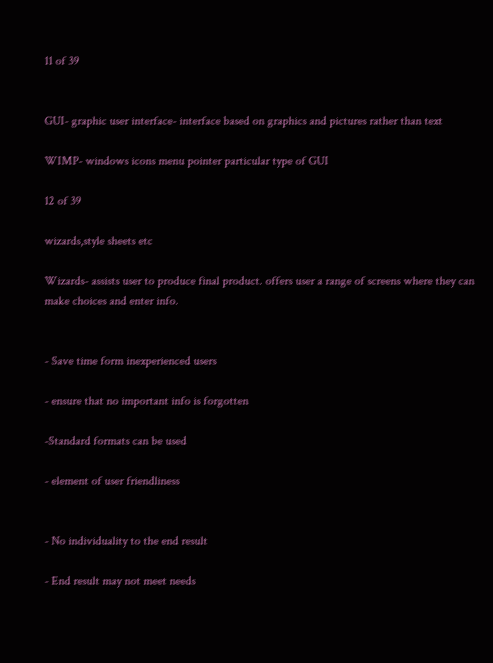11 of 39


GUI- graphic user interface- interface based on graphics and pictures rather than text

WIMP- windows icons menu pointer particular type of GUI

12 of 39

wizards,style sheets etc

Wizards- assists user to produce final product. offers user a range of screens where they can make choices and enter info.


- Save time form inexperienced users

- ensure that no important info is forgotten

-Standard formats can be used

- element of user friendliness


- No individuality to the end result

- End result may not meet needs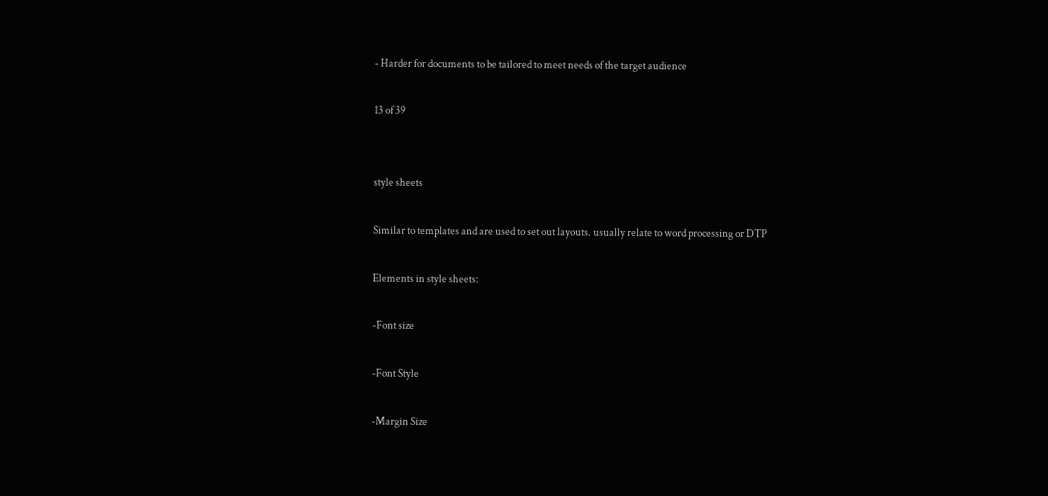- Harder for documents to be tailored to meet needs of the target audience

13 of 39


style sheets

Similar to templates and are used to set out layouts. usually relate to word processing or DTP

Elements in style sheets:

-Font size

-Font Style

-Margin Size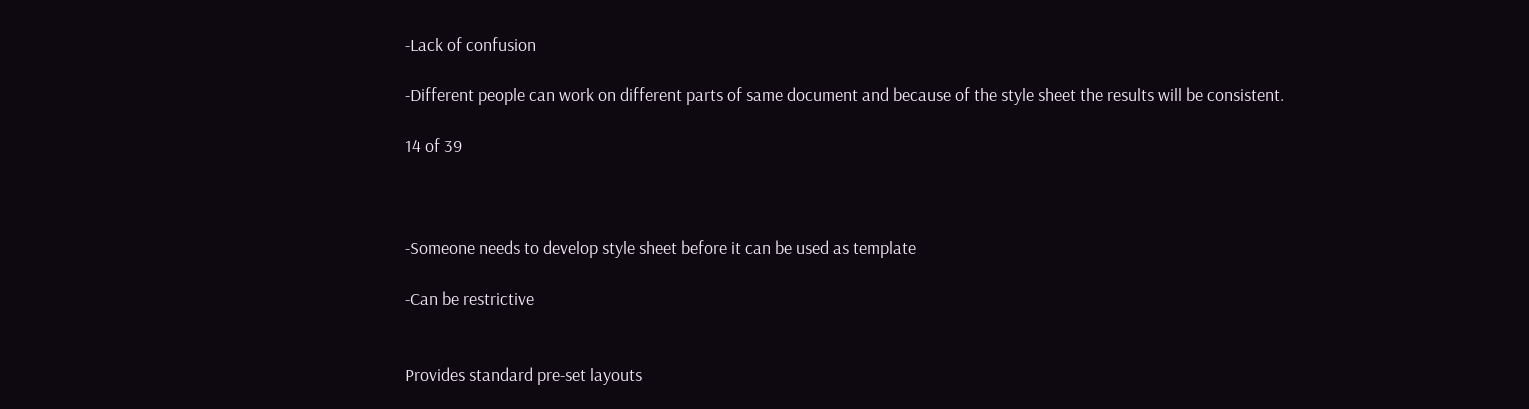-Lack of confusion

-Different people can work on different parts of same document and because of the style sheet the results will be consistent.

14 of 39



-Someone needs to develop style sheet before it can be used as template

-Can be restrictive


Provides standard pre-set layouts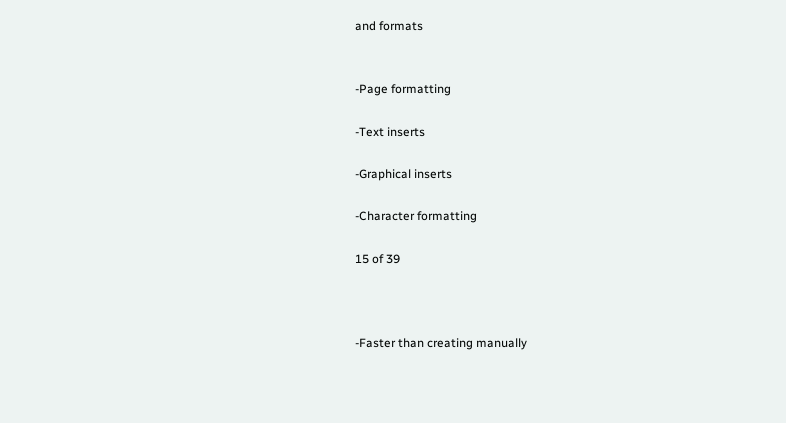and formats


-Page formatting

-Text inserts

-Graphical inserts

-Character formatting

15 of 39



-Faster than creating manually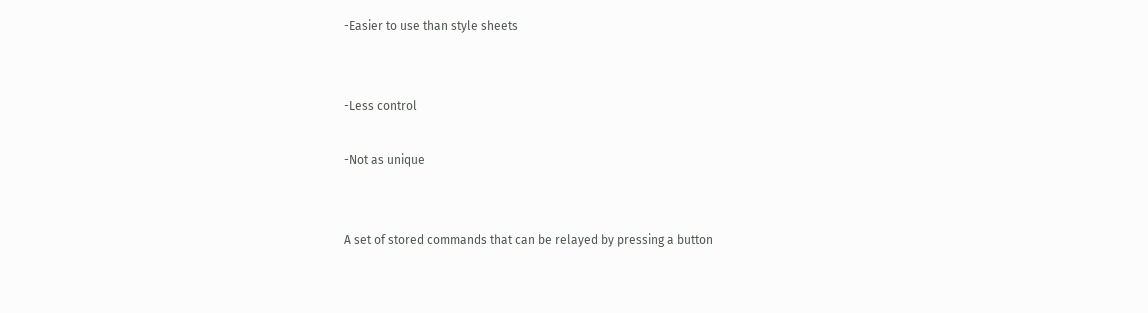-Easier to use than style sheets


-Less control

-Not as unique


A set of stored commands that can be relayed by pressing a button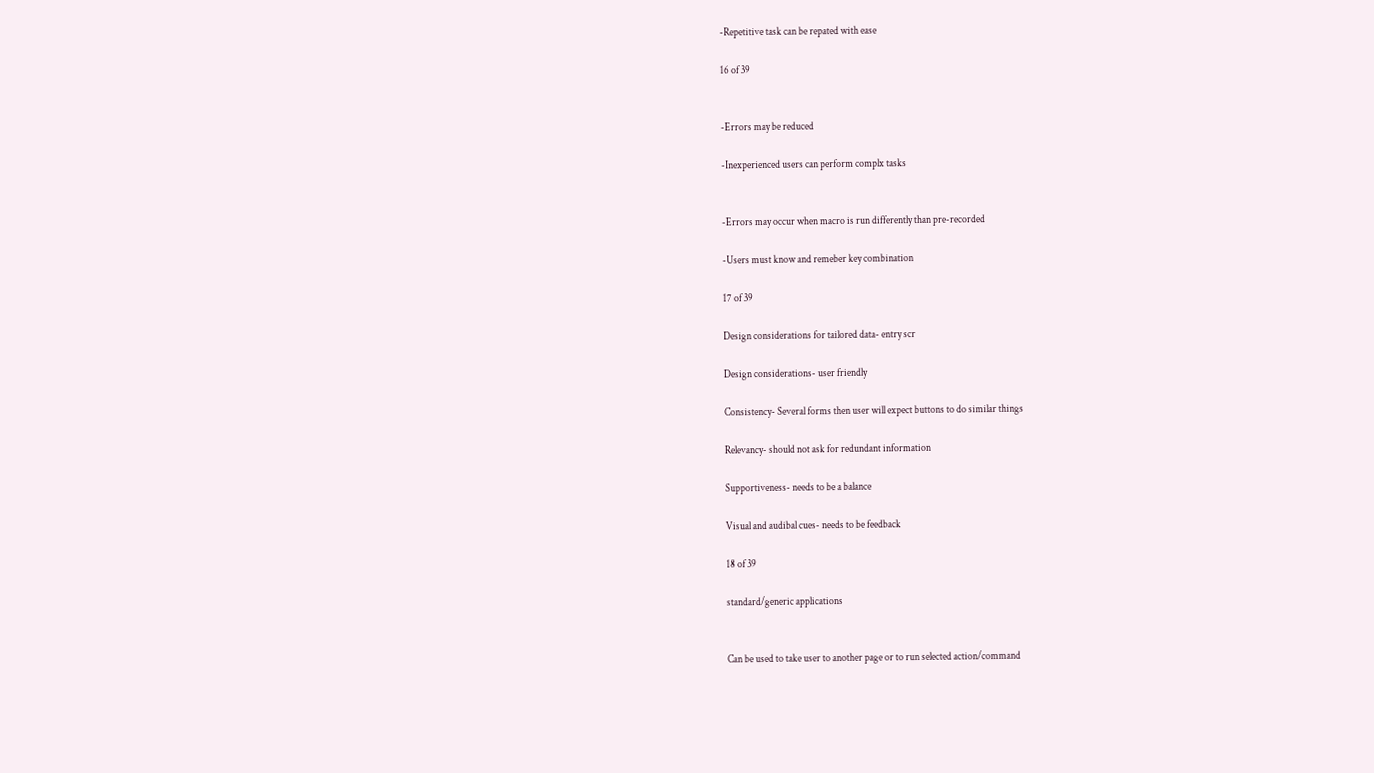-Repetitive task can be repated with ease

16 of 39


-Errors may be reduced

-Inexperienced users can perform complx tasks


-Errors may occur when macro is run differently than pre-recorded

-Users must know and remeber key combination

17 of 39

Design considerations for tailored data- entry scr

Design considerations- user friendly

Consistency- Several forms then user will expect buttons to do similar things

Relevancy- should not ask for redundant information

Supportiveness- needs to be a balance

Visual and audibal cues- needs to be feedback

18 of 39

standard/generic applications


Can be used to take user to another page or to run selected action/command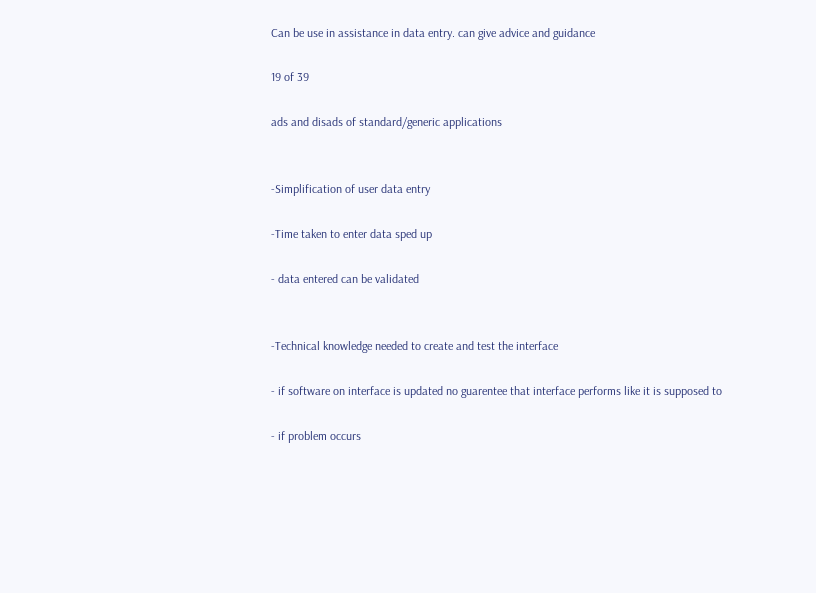Can be use in assistance in data entry. can give advice and guidance

19 of 39

ads and disads of standard/generic applications


-Simplification of user data entry

-Time taken to enter data sped up

- data entered can be validated


-Technical knowledge needed to create and test the interface

- if software on interface is updated no guarentee that interface performs like it is supposed to

- if problem occurs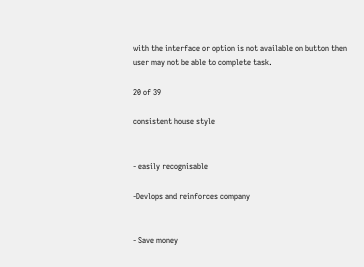with the interface or option is not available on button then user may not be able to complete task.

20 of 39

consistent house style


- easily recognisable

-Devlops and reinforces company


- Save money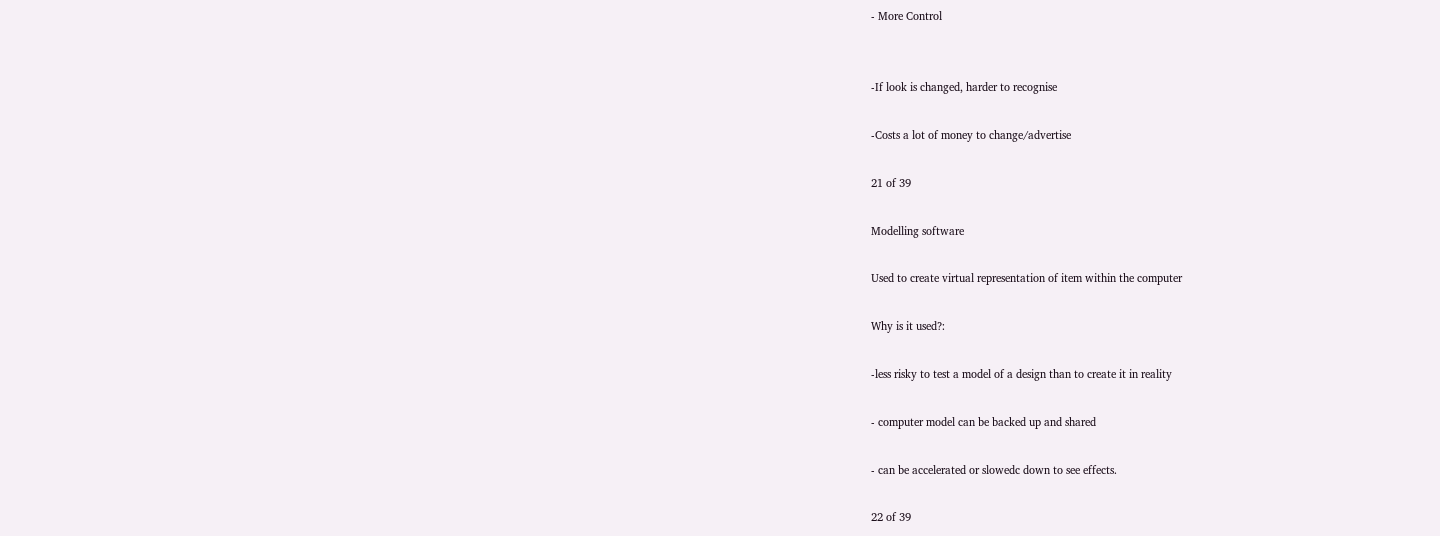- More Control


-If look is changed, harder to recognise

-Costs a lot of money to change/advertise

21 of 39

Modelling software

Used to create virtual representation of item within the computer

Why is it used?:

-less risky to test a model of a design than to create it in reality

- computer model can be backed up and shared

- can be accelerated or slowedc down to see effects.

22 of 39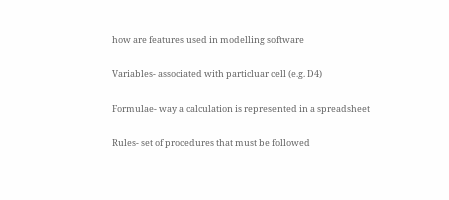how are features used in modelling software

Variables- associated with particluar cell (e.g. D4)

Formulae- way a calculation is represented in a spreadsheet

Rules- set of procedures that must be followed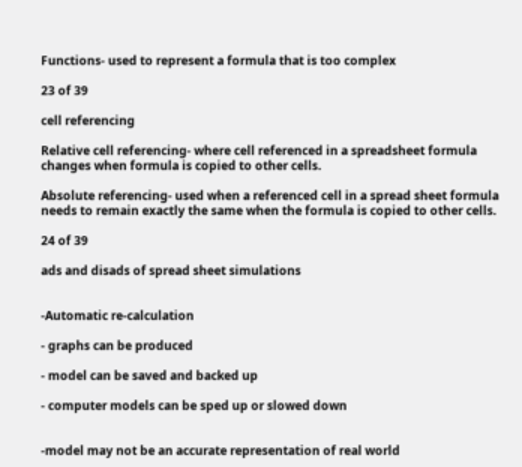Functions- used to represent a formula that is too complex

23 of 39

cell referencing

Relative cell referencing- where cell referenced in a spreadsheet formula changes when formula is copied to other cells.

Absolute referencing- used when a referenced cell in a spread sheet formula needs to remain exactly the same when the formula is copied to other cells.

24 of 39

ads and disads of spread sheet simulations


-Automatic re-calculation

- graphs can be produced

- model can be saved and backed up

- computer models can be sped up or slowed down


-model may not be an accurate representation of real world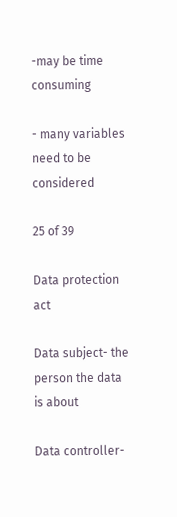-may be time consuming

- many variables need to be considered

25 of 39

Data protection act

Data subject- the person the data is about

Data controller-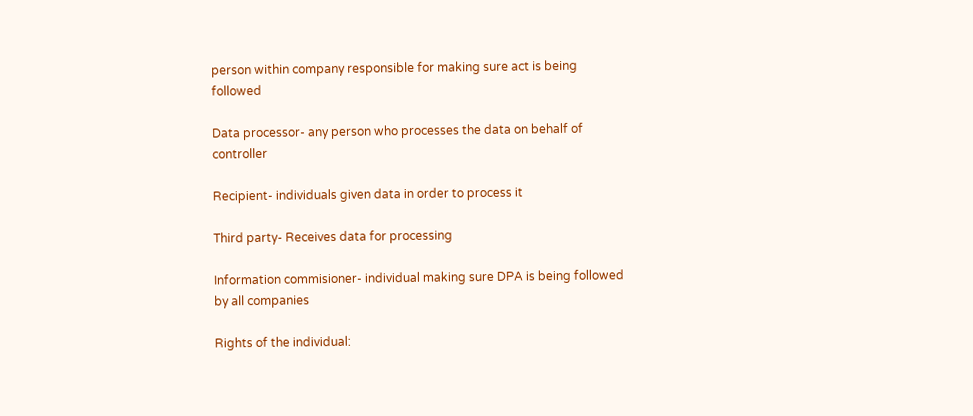person within company responsible for making sure act is being followed

Data processor- any person who processes the data on behalf of controller

Recipient- individuals given data in order to process it

Third party- Receives data for processing

Information commisioner- individual making sure DPA is being followed by all companies

Rights of the individual: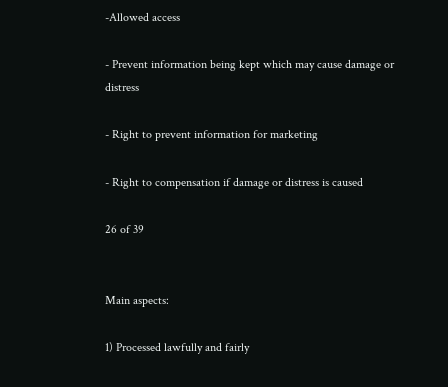-Allowed access

- Prevent information being kept which may cause damage or distress

- Right to prevent information for marketing

- Right to compensation if damage or distress is caused

26 of 39


Main aspects:

1) Processed lawfully and fairly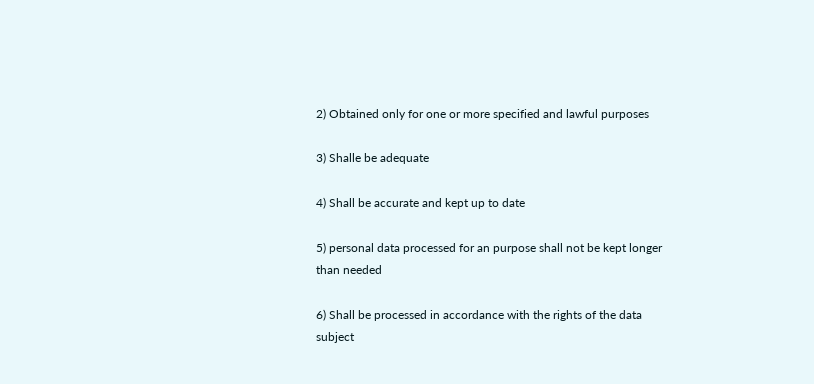2) Obtained only for one or more specified and lawful purposes

3) Shalle be adequate

4) Shall be accurate and kept up to date

5) personal data processed for an purpose shall not be kept longer than needed

6) Shall be processed in accordance with the rights of the data subject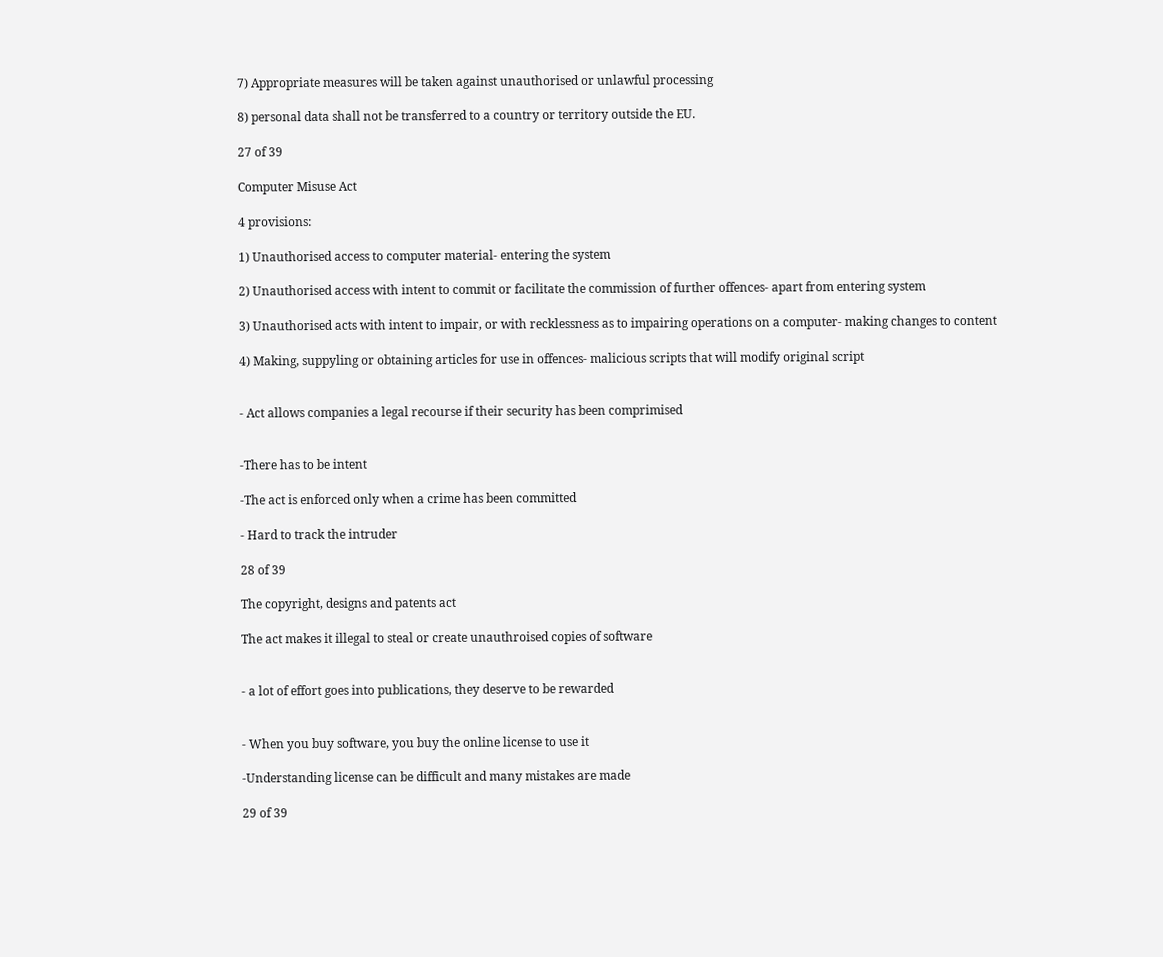7) Appropriate measures will be taken against unauthorised or unlawful processing

8) personal data shall not be transferred to a country or territory outside the EU.

27 of 39

Computer Misuse Act

4 provisions:

1) Unauthorised access to computer material- entering the system

2) Unauthorised access with intent to commit or facilitate the commission of further offences- apart from entering system

3) Unauthorised acts with intent to impair, or with recklessness as to impairing operations on a computer- making changes to content

4) Making, suppyling or obtaining articles for use in offences- malicious scripts that will modify original script


- Act allows companies a legal recourse if their security has been comprimised


-There has to be intent

-The act is enforced only when a crime has been committed

- Hard to track the intruder

28 of 39

The copyright, designs and patents act

The act makes it illegal to steal or create unauthroised copies of software


- a lot of effort goes into publications, they deserve to be rewarded


- When you buy software, you buy the online license to use it

-Understanding license can be difficult and many mistakes are made

29 of 39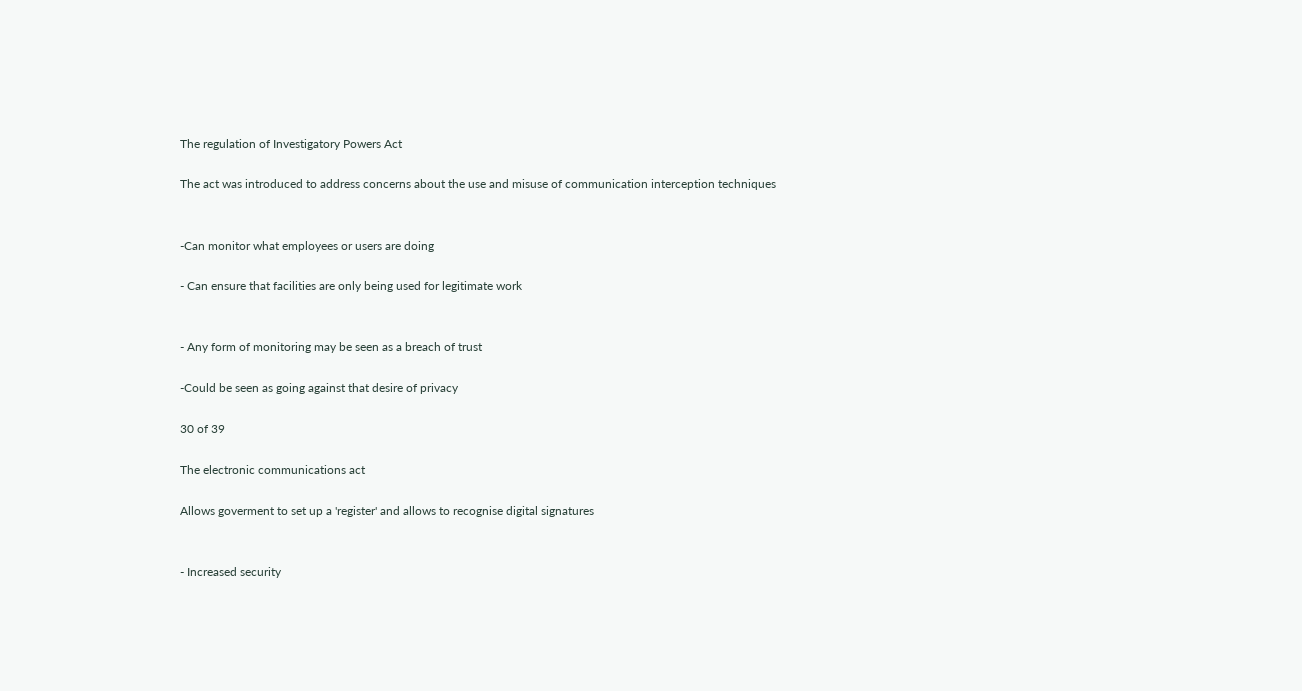The regulation of Investigatory Powers Act

The act was introduced to address concerns about the use and misuse of communication interception techniques


-Can monitor what employees or users are doing

- Can ensure that facilities are only being used for legitimate work


- Any form of monitoring may be seen as a breach of trust

-Could be seen as going against that desire of privacy

30 of 39

The electronic communications act

Allows goverment to set up a 'register' and allows to recognise digital signatures


- Increased security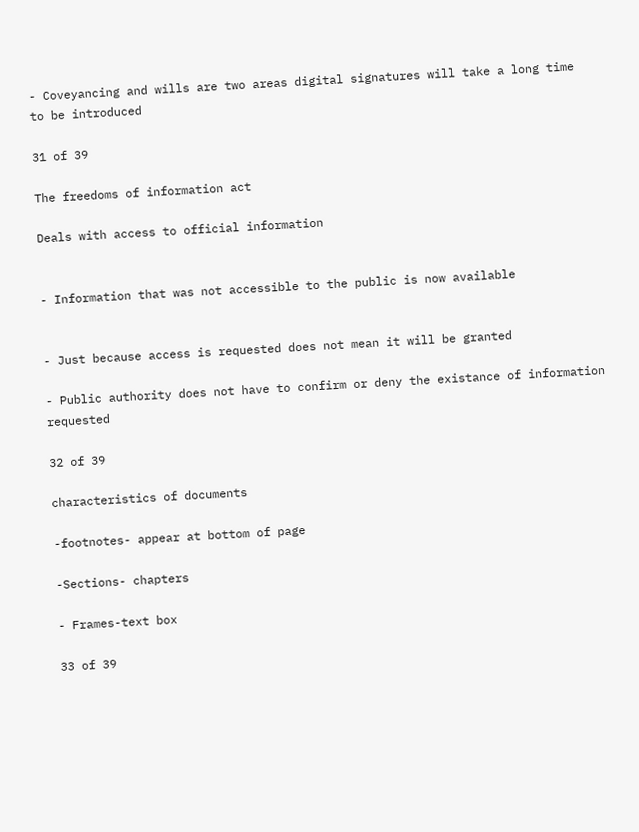- Coveyancing and wills are two areas digital signatures will take a long time to be introduced

31 of 39

The freedoms of information act

Deals with access to official information


- Information that was not accessible to the public is now available


- Just because access is requested does not mean it will be granted

- Public authority does not have to confirm or deny the existance of information requested

32 of 39

characteristics of documents

-footnotes- appear at bottom of page

-Sections- chapters

- Frames-text box

33 of 39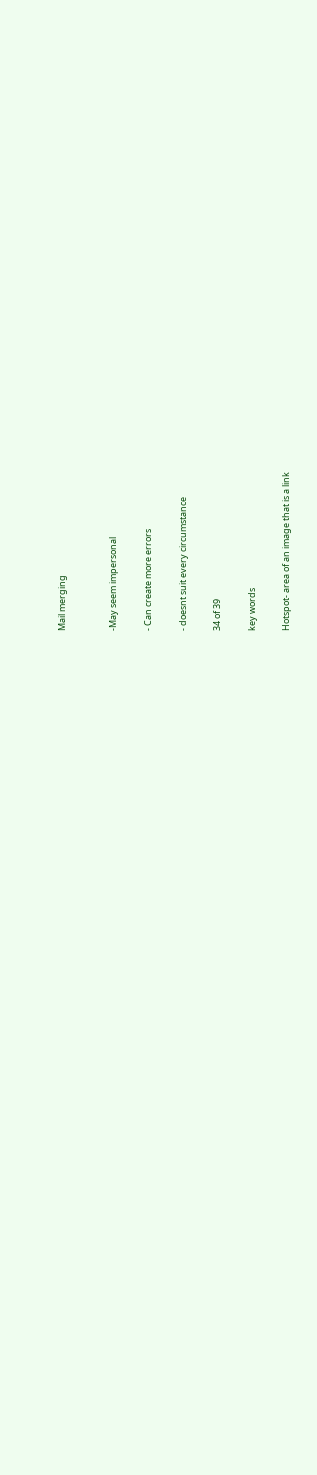Mail merging


-May seem impersonal

- Can create more errors

- doesnt suit every circumstance

34 of 39

key words

Hotspot- area of an image that is a link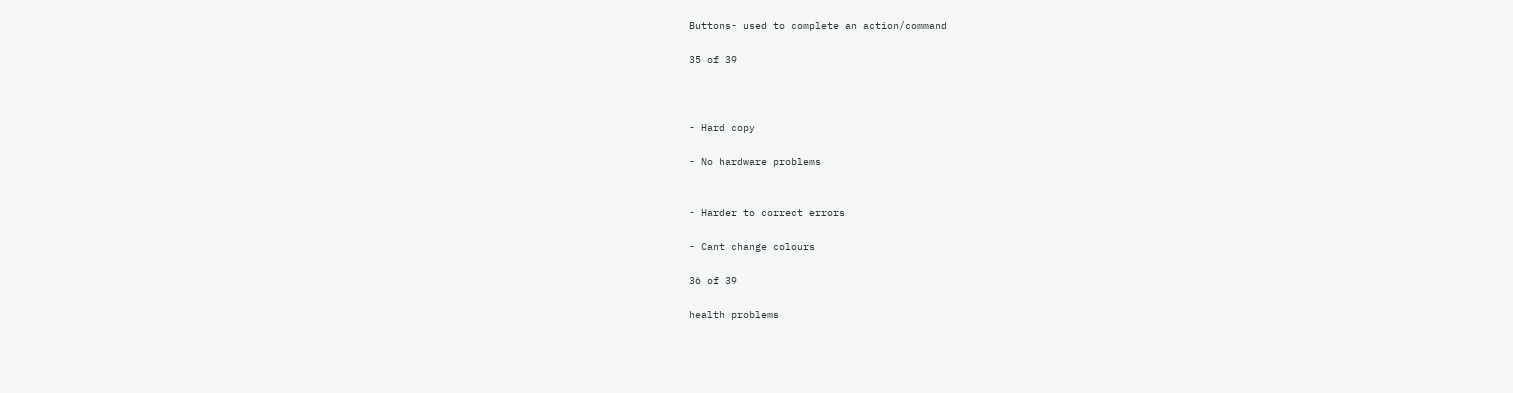Buttons- used to complete an action/command

35 of 39



- Hard copy

- No hardware problems


- Harder to correct errors

- Cant change colours

36 of 39

health problems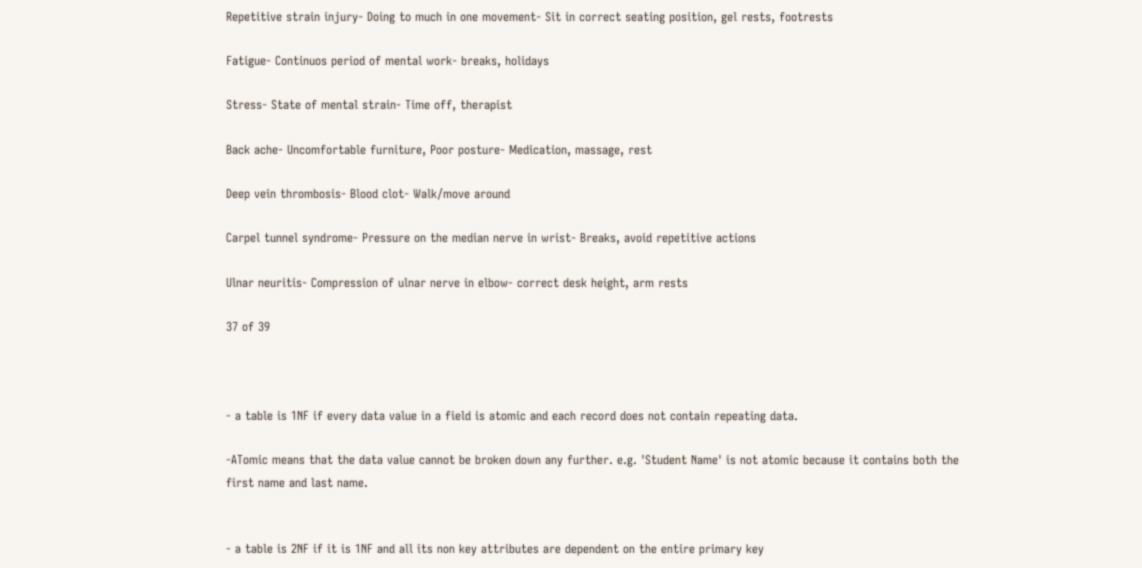Repetitive strain injury- Doing to much in one movement- Sit in correct seating position, gel rests, footrests

Fatigue- Continuos period of mental work- breaks, holidays

Stress- State of mental strain- Time off, therapist

Back ache- Uncomfortable furniture, Poor posture- Medication, massage, rest

Deep vein thrombosis- Blood clot- Walk/move around

Carpel tunnel syndrome- Pressure on the median nerve in wrist- Breaks, avoid repetitive actions

Ulnar neuritis- Compression of ulnar nerve in elbow- correct desk height, arm rests

37 of 39



- a table is 1NF if every data value in a field is atomic and each record does not contain repeating data.

-ATomic means that the data value cannot be broken down any further. e.g. 'Student Name' is not atomic because it contains both the first name and last name.


- a table is 2NF if it is 1NF and all its non key attributes are dependent on the entire primary key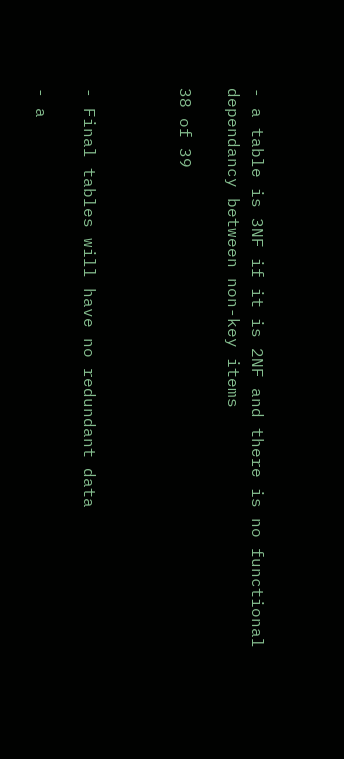- a table is 3NF if it is 2NF and there is no functional dependancy between non-key items

38 of 39



- Final tables will have no redundant data

- a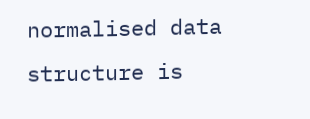normalised data structure is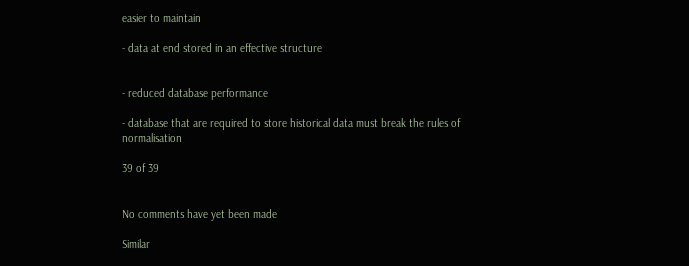easier to maintain

- data at end stored in an effective structure


- reduced database performance

- database that are required to store historical data must break the rules of normalisation

39 of 39


No comments have yet been made

Similar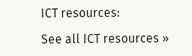ICT resources:

See all ICT resources »